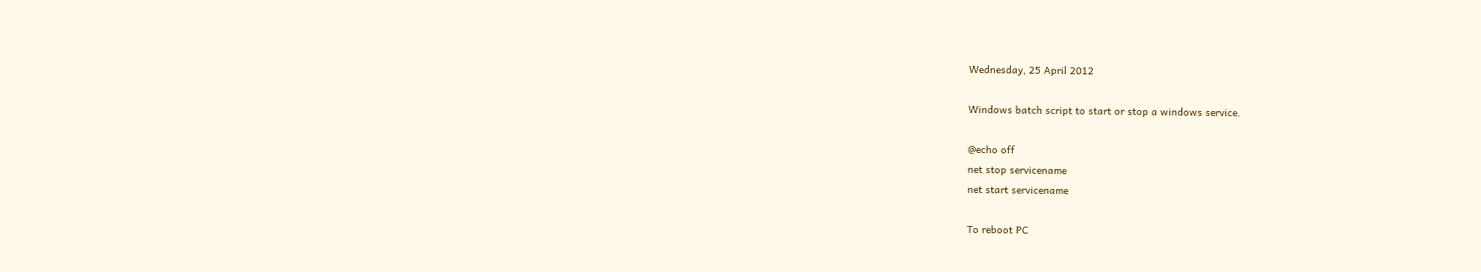Wednesday, 25 April 2012

Windows batch script to start or stop a windows service.

@echo off
net stop servicename
net start servicename

To reboot PC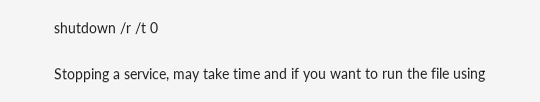shutdown /r /t 0

Stopping a service, may take time and if you want to run the file using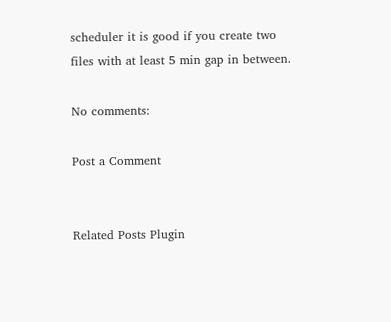scheduler it is good if you create two files with at least 5 min gap in between.

No comments:

Post a Comment


Related Posts Plugin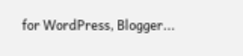for WordPress, Blogger...